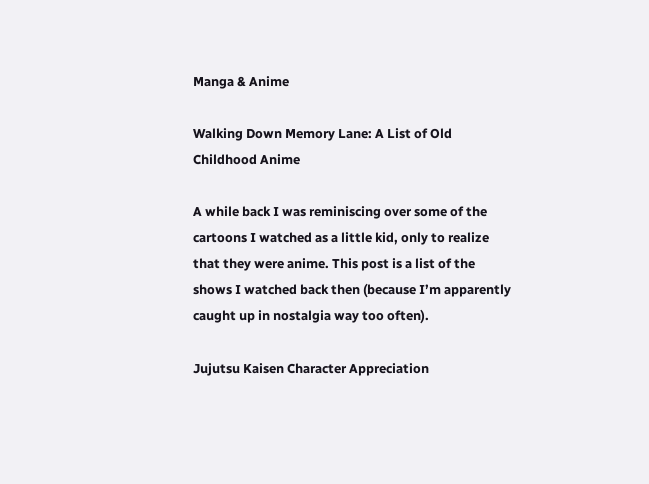Manga & Anime

Walking Down Memory Lane: A List of Old Childhood Anime

A while back I was reminiscing over some of the cartoons I watched as a little kid, only to realize that they were anime. This post is a list of the shows I watched back then (because I’m apparently caught up in nostalgia way too often).

Jujutsu Kaisen Character Appreciation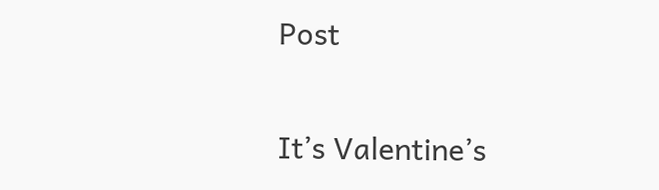Post

It’s Valentine’s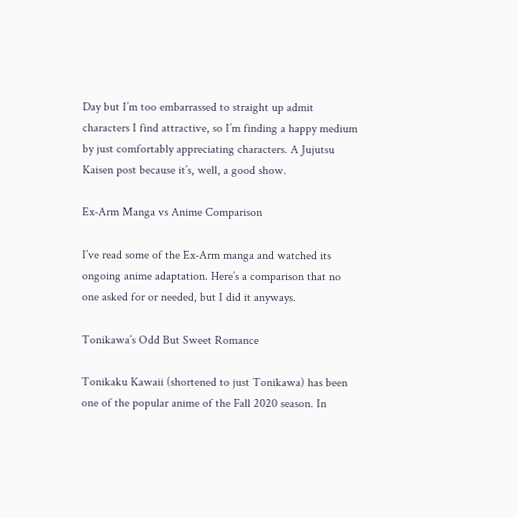Day but I’m too embarrassed to straight up admit characters I find attractive, so I’m finding a happy medium by just comfortably appreciating characters. A Jujutsu Kaisen post because it’s, well, a good show.

Ex-Arm Manga vs Anime Comparison

I’ve read some of the Ex-Arm manga and watched its ongoing anime adaptation. Here’s a comparison that no one asked for or needed, but I did it anyways.

Tonikawa’s Odd But Sweet Romance

Tonikaku Kawaii (shortened to just Tonikawa) has been one of the popular anime of the Fall 2020 season. In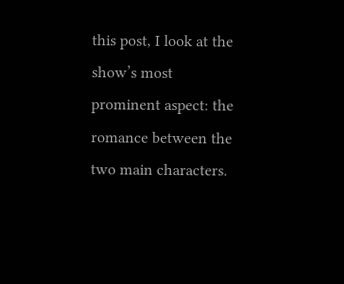this post, I look at the show’s most prominent aspect: the romance between the two main characters.